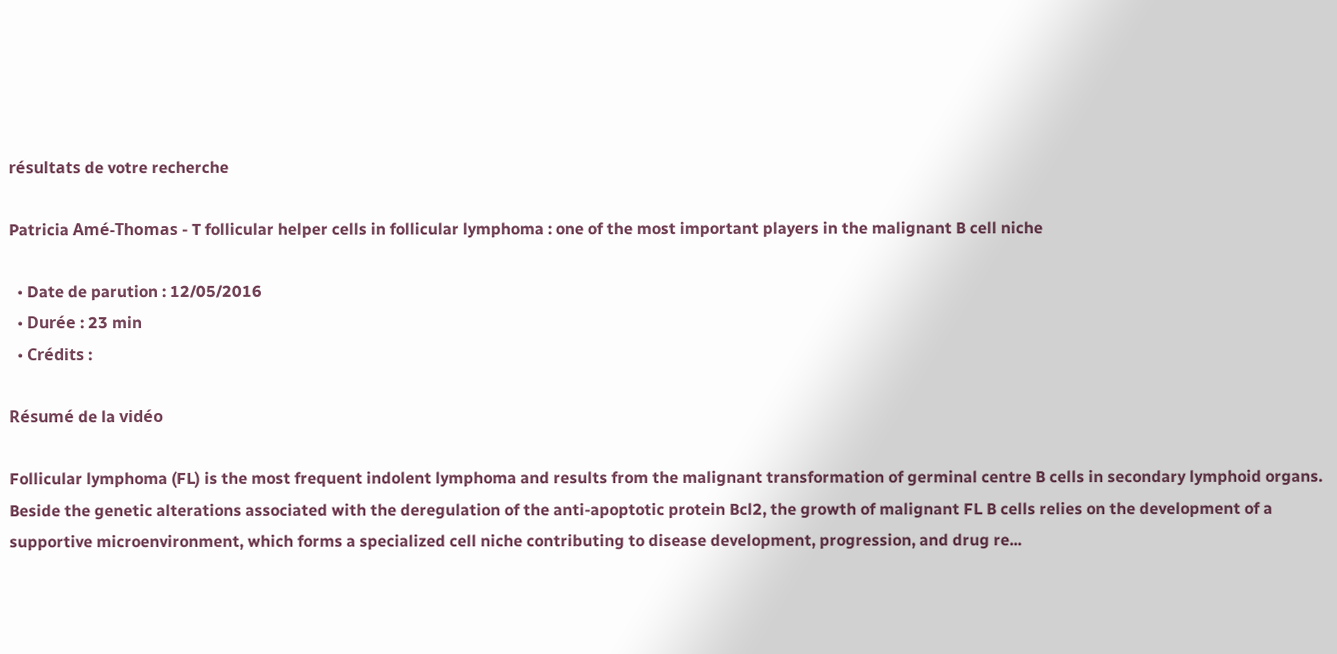résultats de votre recherche

Patricia Amé-Thomas - T follicular helper cells in follicular lymphoma : one of the most important players in the malignant B cell niche

  • Date de parution : 12/05/2016
  • Durée : 23 min
  • Crédits :

Résumé de la vidéo

Follicular lymphoma (FL) is the most frequent indolent lymphoma and results from the malignant transformation of germinal centre B cells in secondary lymphoid organs. Beside the genetic alterations associated with the deregulation of the anti-apoptotic protein Bcl2, the growth of malignant FL B cells relies on the development of a supportive microenvironment, which forms a specialized cell niche contributing to disease development, progression, and drug re...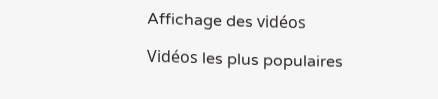Affichage des vidéos

Vidéos les plus populaires